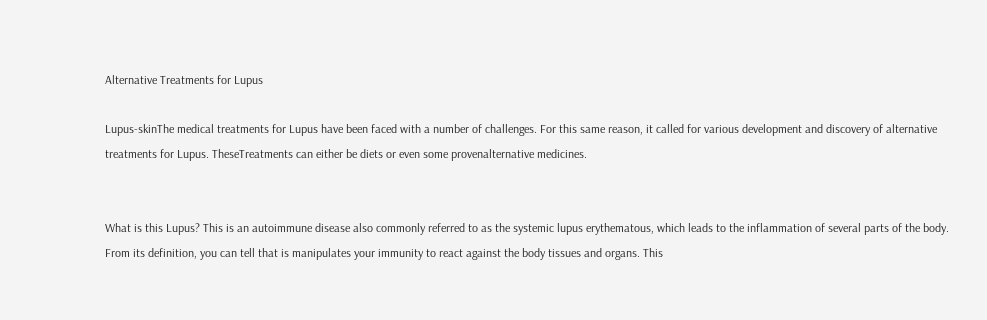Alternative Treatments for Lupus

Lupus-skinThe medical treatments for Lupus have been faced with a number of challenges. For this same reason, it called for various development and discovery of alternative treatments for Lupus. TheseTreatments can either be diets or even some provenalternative medicines.


What is this Lupus? This is an autoimmune disease also commonly referred to as the systemic lupus erythematous, which leads to the inflammation of several parts of the body. From its definition, you can tell that is manipulates your immunity to react against the body tissues and organs. This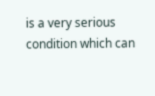is a very serious condition which can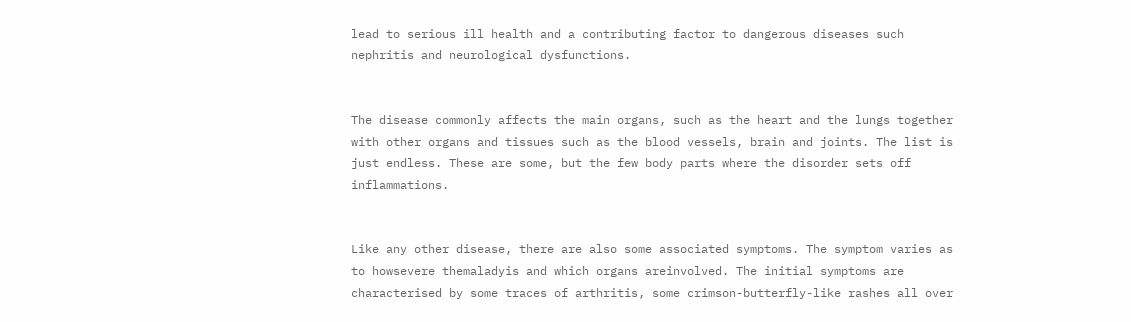lead to serious ill health and a contributing factor to dangerous diseases such nephritis and neurological dysfunctions.


The disease commonly affects the main organs, such as the heart and the lungs together with other organs and tissues such as the blood vessels, brain and joints. The list is just endless. These are some, but the few body parts where the disorder sets off inflammations.


Like any other disease, there are also some associated symptoms. The symptom varies as to howsevere themaladyis and which organs areinvolved. The initial symptoms are characterised by some traces of arthritis, some crimson-butterfly-like rashes all over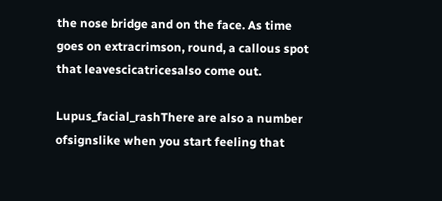the nose bridge and on the face. As time goes on extracrimson, round, a callous spot that leavescicatricesalso come out.

Lupus_facial_rashThere are also a number ofsignslike when you start feeling that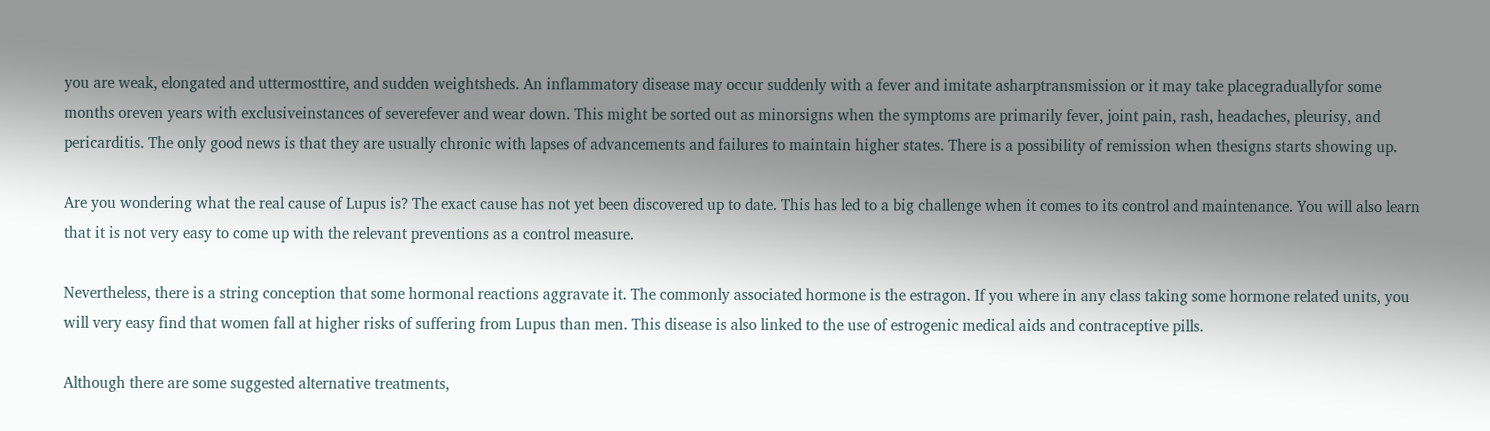you are weak, elongated and uttermosttire, and sudden weightsheds. An inflammatory disease may occur suddenly with a fever and imitate asharptransmission or it may take placegraduallyfor some months oreven years with exclusiveinstances of severefever and wear down. This might be sorted out as minorsigns when the symptoms are primarily fever, joint pain, rash, headaches, pleurisy, and pericarditis. The only good news is that they are usually chronic with lapses of advancements and failures to maintain higher states. There is a possibility of remission when thesigns starts showing up.

Are you wondering what the real cause of Lupus is? The exact cause has not yet been discovered up to date. This has led to a big challenge when it comes to its control and maintenance. You will also learn that it is not very easy to come up with the relevant preventions as a control measure.

Nevertheless, there is a string conception that some hormonal reactions aggravate it. The commonly associated hormone is the estragon. If you where in any class taking some hormone related units, you will very easy find that women fall at higher risks of suffering from Lupus than men. This disease is also linked to the use of estrogenic medical aids and contraceptive pills.

Although there are some suggested alternative treatments,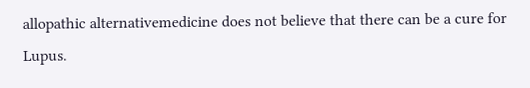allopathic alternativemedicine does not believe that there can be a cure for Lupus.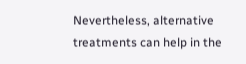Nevertheless, alternative treatments can help in the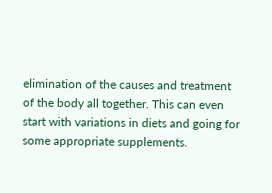elimination of the causes and treatment of the body all together. This can even start with variations in diets and going for some appropriate supplements.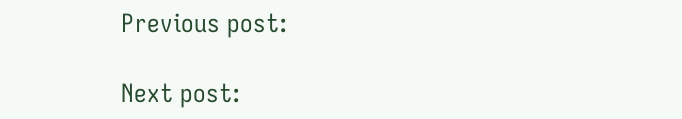Previous post:

Next post: